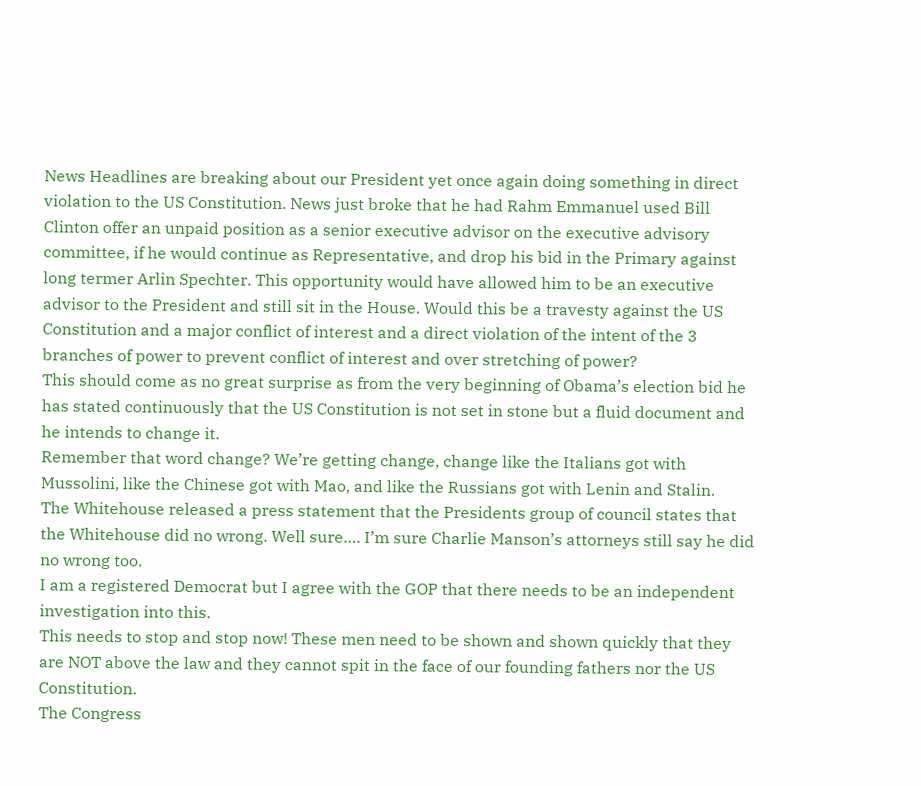News Headlines are breaking about our President yet once again doing something in direct violation to the US Constitution. News just broke that he had Rahm Emmanuel used Bill Clinton offer an unpaid position as a senior executive advisor on the executive advisory committee, if he would continue as Representative, and drop his bid in the Primary against long termer Arlin Spechter. This opportunity would have allowed him to be an executive advisor to the President and still sit in the House. Would this be a travesty against the US Constitution and a major conflict of interest and a direct violation of the intent of the 3 branches of power to prevent conflict of interest and over stretching of power?
This should come as no great surprise as from the very beginning of Obama’s election bid he has stated continuously that the US Constitution is not set in stone but a fluid document and he intends to change it.
Remember that word change? We’re getting change, change like the Italians got with Mussolini, like the Chinese got with Mao, and like the Russians got with Lenin and Stalin.
The Whitehouse released a press statement that the Presidents group of council states that the Whitehouse did no wrong. Well sure…. I’m sure Charlie Manson’s attorneys still say he did no wrong too.
I am a registered Democrat but I agree with the GOP that there needs to be an independent investigation into this.
This needs to stop and stop now! These men need to be shown and shown quickly that they are NOT above the law and they cannot spit in the face of our founding fathers nor the US Constitution.
The Congress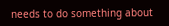needs to do something about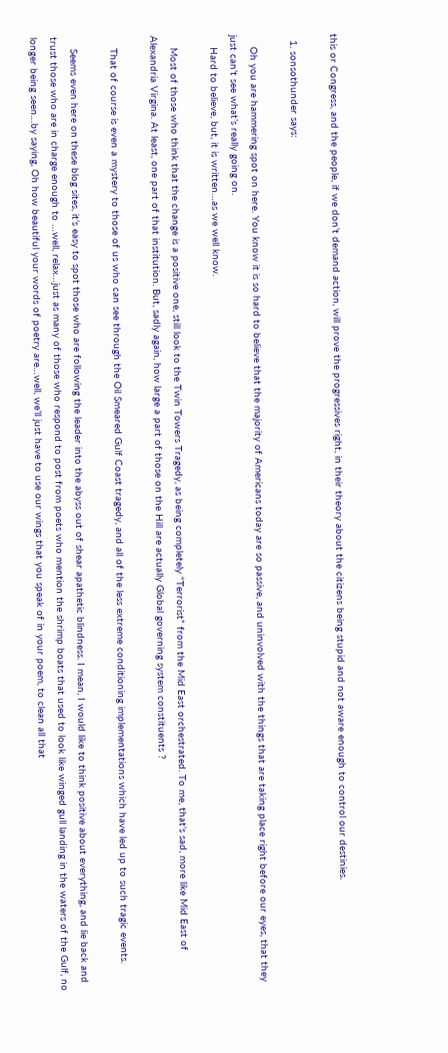this or Congress, and the people, if we don’t demand action, will prove the progressives right, in their theory about the citizens being stupid and not aware enough to control our destinies.

  1. sonsothunder says:

    Oh you are hammering spot on here. You know it is so hard to believe that the majority of Americans today are so passive, and uninvolved with the things that are taking place right before our eyes, that they just can’t see what’s really going on.
    Hard to believe, but, it is written…as we well know.

    Most of those who think that the change is a positive one, still look to the Twin Towers Tragedy, as being completely “Terrorist” from the Mid East orchestrated. To me, that’s sad, more like Mid East of Alexandria Virgina. At least, one part of that institution. But, sadly again, how large a part of those on the Hill are actually Global governing system constituents ?

    That of course is even a mystery to those of us who can see through the Oil Smeared Gulf Coast tragedy, and all of the less extreme conditioning implementations which have led up to such tragic events.

    Seems even here on these blog sites, it’s easy to spot those who are following the leader into the abyss out of shear apathetic blindness. I mean, I would like to think positive about everything, and lie back and trust those who are in charge enough to …well, relax…just as many of those who respond to post from poets who mention the shrimp boats that used to look like winged gull landing in the waters of the Gulf, no longer being seen…by saying, Oh how beautiful your words of poetry are…well, we’ll just have to use our wings that you speak of in your poem, to clean all that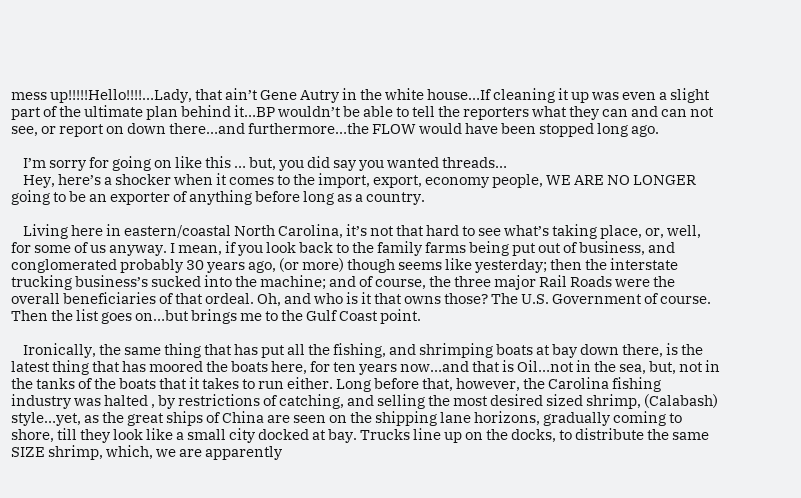mess up!!!!!Hello!!!!…Lady, that ain’t Gene Autry in the white house…If cleaning it up was even a slight part of the ultimate plan behind it…BP wouldn’t be able to tell the reporters what they can and can not see, or report on down there…and furthermore…the FLOW would have been stopped long ago.

    I’m sorry for going on like this … but, you did say you wanted threads…
    Hey, here’s a shocker when it comes to the import, export, economy people, WE ARE NO LONGER going to be an exporter of anything before long as a country.

    Living here in eastern/coastal North Carolina, it’s not that hard to see what’s taking place, or, well, for some of us anyway. I mean, if you look back to the family farms being put out of business, and conglomerated probably 30 years ago, (or more) though seems like yesterday; then the interstate trucking business’s sucked into the machine; and of course, the three major Rail Roads were the overall beneficiaries of that ordeal. Oh, and who is it that owns those? The U.S. Government of course. Then the list goes on…but brings me to the Gulf Coast point.

    Ironically, the same thing that has put all the fishing, and shrimping boats at bay down there, is the latest thing that has moored the boats here, for ten years now…and that is Oil…not in the sea, but, not in the tanks of the boats that it takes to run either. Long before that, however, the Carolina fishing industry was halted , by restrictions of catching, and selling the most desired sized shrimp, (Calabash) style…yet, as the great ships of China are seen on the shipping lane horizons, gradually coming to shore, till they look like a small city docked at bay. Trucks line up on the docks, to distribute the same SIZE shrimp, which, we are apparently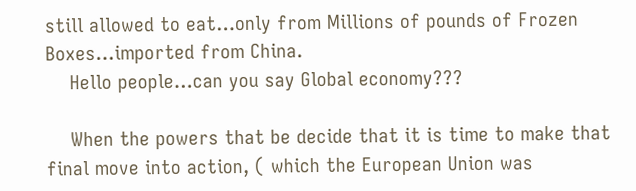still allowed to eat…only from Millions of pounds of Frozen Boxes…imported from China.
    Hello people…can you say Global economy???

    When the powers that be decide that it is time to make that final move into action, ( which the European Union was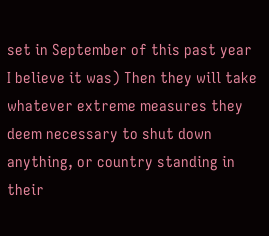set in September of this past year I believe it was) Then they will take whatever extreme measures they deem necessary to shut down anything, or country standing in their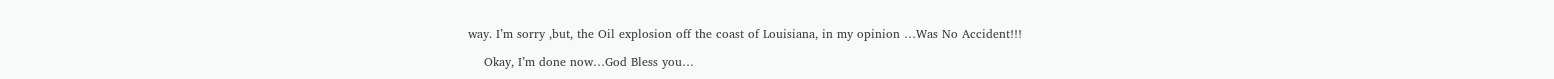way. I’m sorry ,but, the Oil explosion off the coast of Louisiana, in my opinion …Was No Accident!!!

    Okay, I’m done now…God Bless you…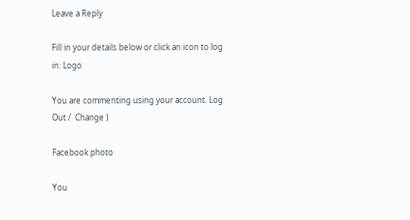Leave a Reply

Fill in your details below or click an icon to log in: Logo

You are commenting using your account. Log Out /  Change )

Facebook photo

You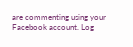are commenting using your Facebook account. Log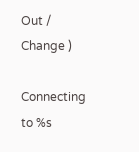Out /  Change )

Connecting to %s